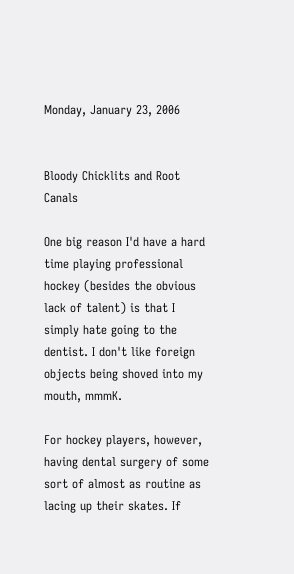Monday, January 23, 2006


Bloody Chicklits and Root Canals

One big reason I'd have a hard time playing professional hockey (besides the obvious lack of talent) is that I simply hate going to the dentist. I don't like foreign objects being shoved into my mouth, mmmK.

For hockey players, however, having dental surgery of some sort of almost as routine as lacing up their skates. If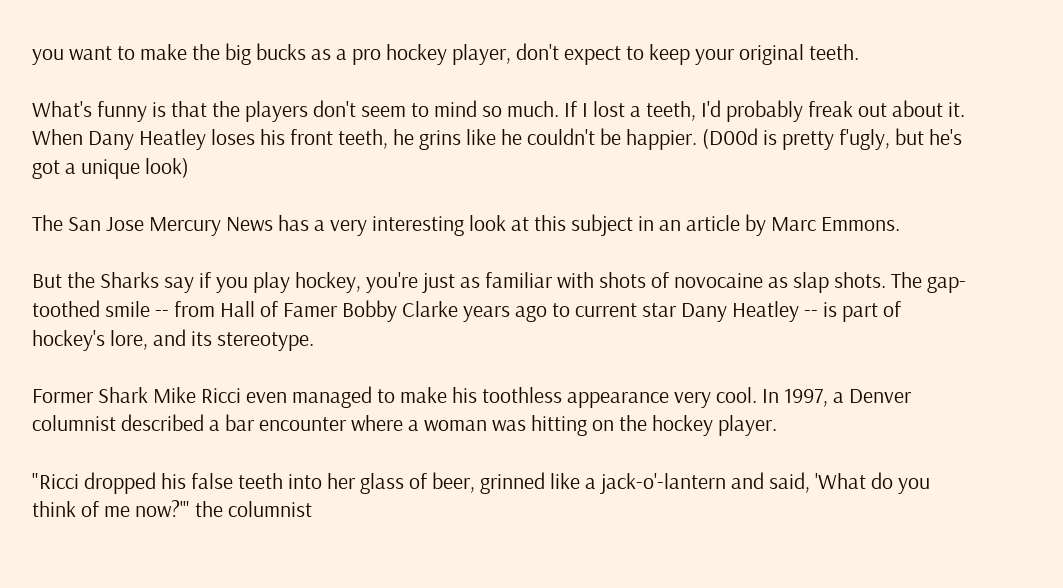you want to make the big bucks as a pro hockey player, don't expect to keep your original teeth.

What's funny is that the players don't seem to mind so much. If I lost a teeth, I'd probably freak out about it. When Dany Heatley loses his front teeth, he grins like he couldn't be happier. (D00d is pretty f'ugly, but he's got a unique look)

The San Jose Mercury News has a very interesting look at this subject in an article by Marc Emmons.

But the Sharks say if you play hockey, you're just as familiar with shots of novocaine as slap shots. The gap-toothed smile -- from Hall of Famer Bobby Clarke years ago to current star Dany Heatley -- is part of hockey's lore, and its stereotype.

Former Shark Mike Ricci even managed to make his toothless appearance very cool. In 1997, a Denver columnist described a bar encounter where a woman was hitting on the hockey player.

"Ricci dropped his false teeth into her glass of beer, grinned like a jack-o'-lantern and said, 'What do you think of me now?'" the columnist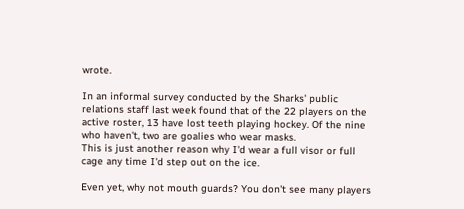wrote.

In an informal survey conducted by the Sharks' public relations staff last week found that of the 22 players on the active roster, 13 have lost teeth playing hockey. Of the nine who haven't, two are goalies who wear masks.
This is just another reason why I'd wear a full visor or full cage any time I'd step out on the ice.

Even yet, why not mouth guards? You don't see many players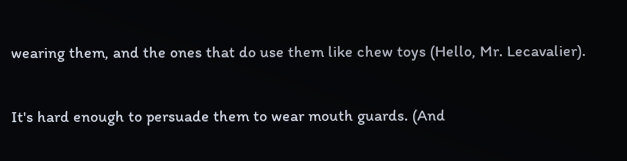wearing them, and the ones that do use them like chew toys (Hello, Mr. Lecavalier).

It's hard enough to persuade them to wear mouth guards. (And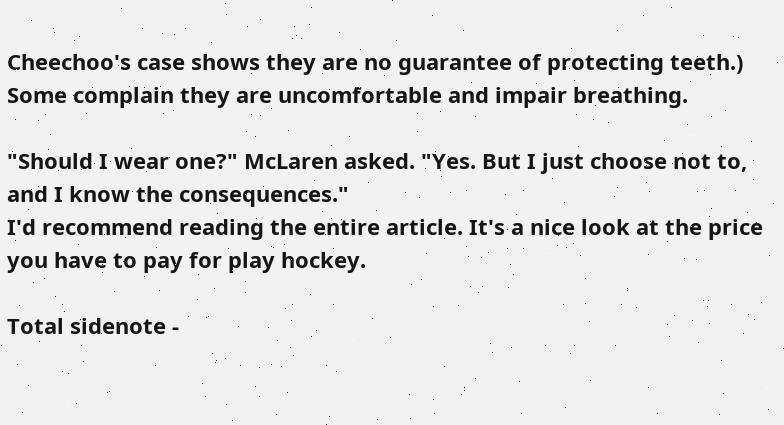Cheechoo's case shows they are no guarantee of protecting teeth.) Some complain they are uncomfortable and impair breathing.

"Should I wear one?" McLaren asked. "Yes. But I just choose not to, and I know the consequences."
I'd recommend reading the entire article. It's a nice look at the price you have to pay for play hockey.

Total sidenote -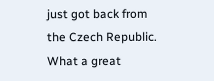just got back from the Czech Republic. What a great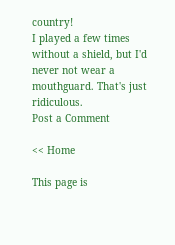country!
I played a few times without a shield, but I'd never not wear a mouthguard. That's just ridiculous.
Post a Comment

<< Home

This page is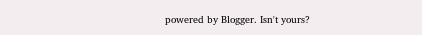powered by Blogger. Isn't yours?